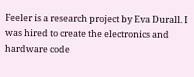Feeler is a research project by Eva Durall. I was hired to create the electronics and hardware code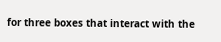for three boxes that interact with the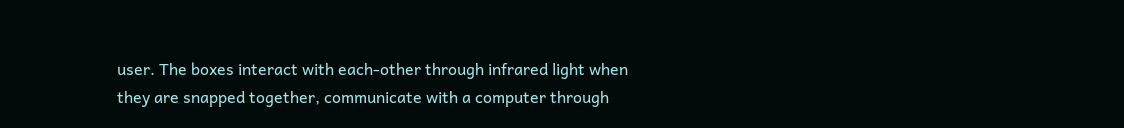user. The boxes interact with each-other through infrared light when they are snapped together, communicate with a computer through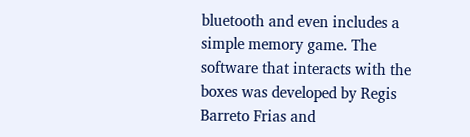bluetooth and even includes a simple memory game. The software that interacts with the boxes was developed by Regis Barreto Frias and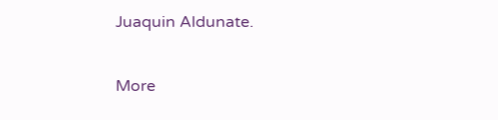Juaquin Aldunate.

More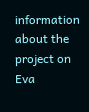information about the project on Eva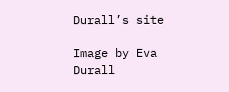Durall’s site

Image by Eva Durall